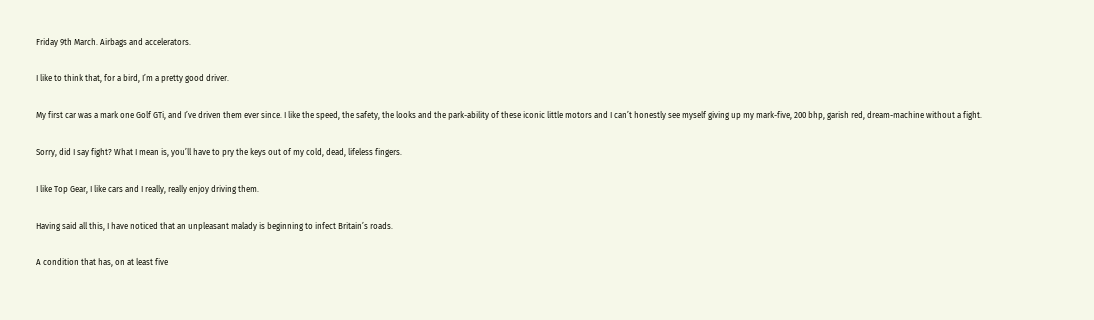Friday 9th March. Airbags and accelerators.

I like to think that, for a bird, I’m a pretty good driver.

My first car was a mark one Golf GTi, and I’ve driven them ever since. I like the speed, the safety, the looks and the park-ability of these iconic little motors and I can’t honestly see myself giving up my mark-five, 200 bhp, garish red, dream-machine without a fight.

Sorry, did I say fight? What I mean is, you’ll have to pry the keys out of my cold, dead, lifeless fingers.

I like Top Gear, I like cars and I really, really enjoy driving them.

Having said all this, I have noticed that an unpleasant malady is beginning to infect Britain’s roads.

A condition that has, on at least five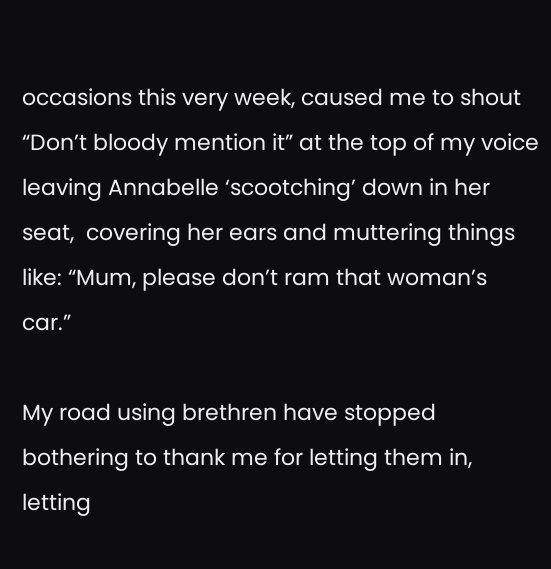occasions this very week, caused me to shout “Don’t bloody mention it” at the top of my voice leaving Annabelle ‘scootching’ down in her seat,  covering her ears and muttering things like: “Mum, please don’t ram that woman’s car.”

My road using brethren have stopped bothering to thank me for letting them in, letting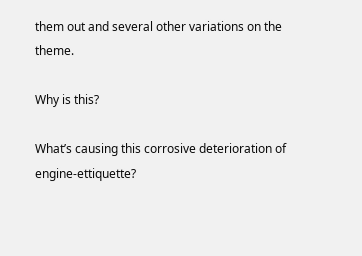them out and several other variations on the theme.

Why is this?

What’s causing this corrosive deterioration of engine-ettiquette?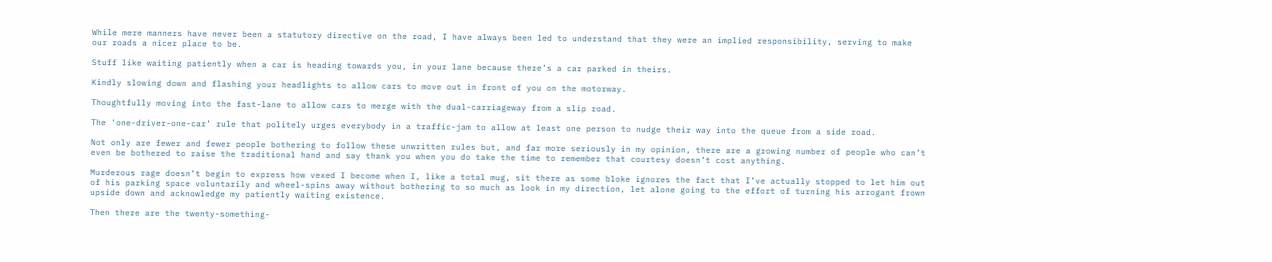While mere manners have never been a statutory directive on the road, I have always been led to understand that they were an implied responsibility, serving to make our roads a nicer place to be.

Stuff like waiting patiently when a car is heading towards you, in your lane because there’s a car parked in theirs.

Kindly slowing down and flashing your headlights to allow cars to move out in front of you on the motorway.

Thoughtfully moving into the fast-lane to allow cars to merge with the dual-carriageway from a slip road.

The ‘one-driver-one-car’ rule that politely urges everybody in a traffic-jam to allow at least one person to nudge their way into the queue from a side road.

Not only are fewer and fewer people bothering to follow these unwritten rules but, and far more seriously in my opinion, there are a growing number of people who can’t even be bothered to raise the traditional hand and say thank you when you do take the time to remember that courtesy doesn’t cost anything.

Murderous rage doesn’t begin to express how vexed I become when I, like a total mug, sit there as some bloke ignores the fact that I’ve actually stopped to let him out of his parking space voluntarily and wheel-spins away without bothering to so much as look in my direction, let alone going to the effort of turning his arrogant frown upside down and acknowledge my patiently waiting existence.

Then there are the twenty-something-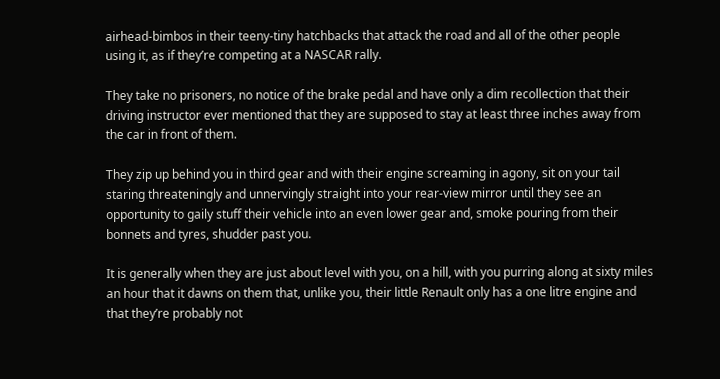airhead-bimbos in their teeny-tiny hatchbacks that attack the road and all of the other people using it, as if they’re competing at a NASCAR rally.

They take no prisoners, no notice of the brake pedal and have only a dim recollection that their driving instructor ever mentioned that they are supposed to stay at least three inches away from the car in front of them.

They zip up behind you in third gear and with their engine screaming in agony, sit on your tail staring threateningly and unnervingly straight into your rear-view mirror until they see an opportunity to gaily stuff their vehicle into an even lower gear and, smoke pouring from their bonnets and tyres, shudder past you.

It is generally when they are just about level with you, on a hill, with you purring along at sixty miles an hour that it dawns on them that, unlike you, their little Renault only has a one litre engine and that they’re probably not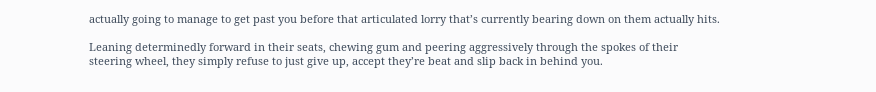actually going to manage to get past you before that articulated lorry that’s currently bearing down on them actually hits.

Leaning determinedly forward in their seats, chewing gum and peering aggressively through the spokes of their steering wheel, they simply refuse to just give up, accept they’re beat and slip back in behind you.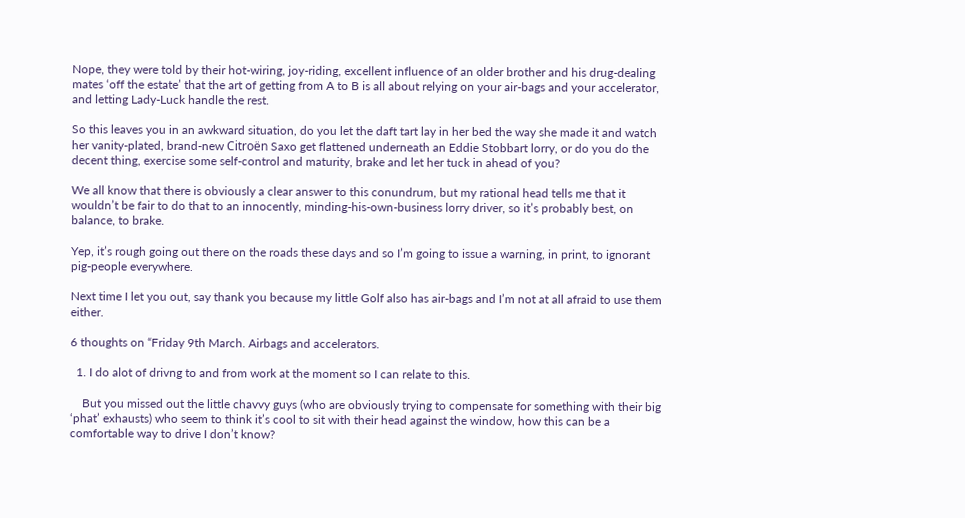Nope, they were told by their hot-wiring, joy-riding, excellent influence of an older brother and his drug-dealing mates ‘off the estate’ that the art of getting from A to B is all about relying on your air-bags and your accelerator, and letting Lady-Luck handle the rest.

So this leaves you in an awkward situation, do you let the daft tart lay in her bed the way she made it and watch her vanity-plated, brand-new Citroën Saxo get flattened underneath an Eddie Stobbart lorry, or do you do the decent thing, exercise some self-control and maturity, brake and let her tuck in ahead of you?

We all know that there is obviously a clear answer to this conundrum, but my rational head tells me that it wouldn’t be fair to do that to an innocently, minding-his-own-business lorry driver, so it’s probably best, on balance, to brake.

Yep, it’s rough going out there on the roads these days and so I’m going to issue a warning, in print, to ignorant pig-people everywhere.

Next time I let you out, say thank you because my little Golf also has air-bags and I’m not at all afraid to use them either.

6 thoughts on “Friday 9th March. Airbags and accelerators.

  1. I do alot of drivng to and from work at the moment so I can relate to this.

    But you missed out the little chavvy guys (who are obviously trying to compensate for something with their big ‘phat’ exhausts) who seem to think it’s cool to sit with their head against the window, how this can be a comfortable way to drive I don’t know?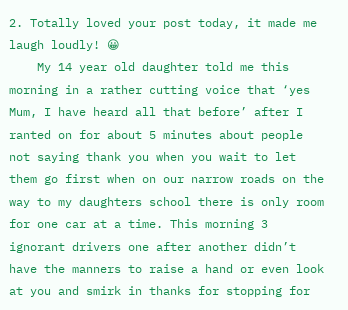2. Totally loved your post today, it made me laugh loudly! 😀
    My 14 year old daughter told me this morning in a rather cutting voice that ‘yes Mum, I have heard all that before’ after I ranted on for about 5 minutes about people not saying thank you when you wait to let them go first when on our narrow roads on the way to my daughters school there is only room for one car at a time. This morning 3 ignorant drivers one after another didn’t have the manners to raise a hand or even look at you and smirk in thanks for stopping for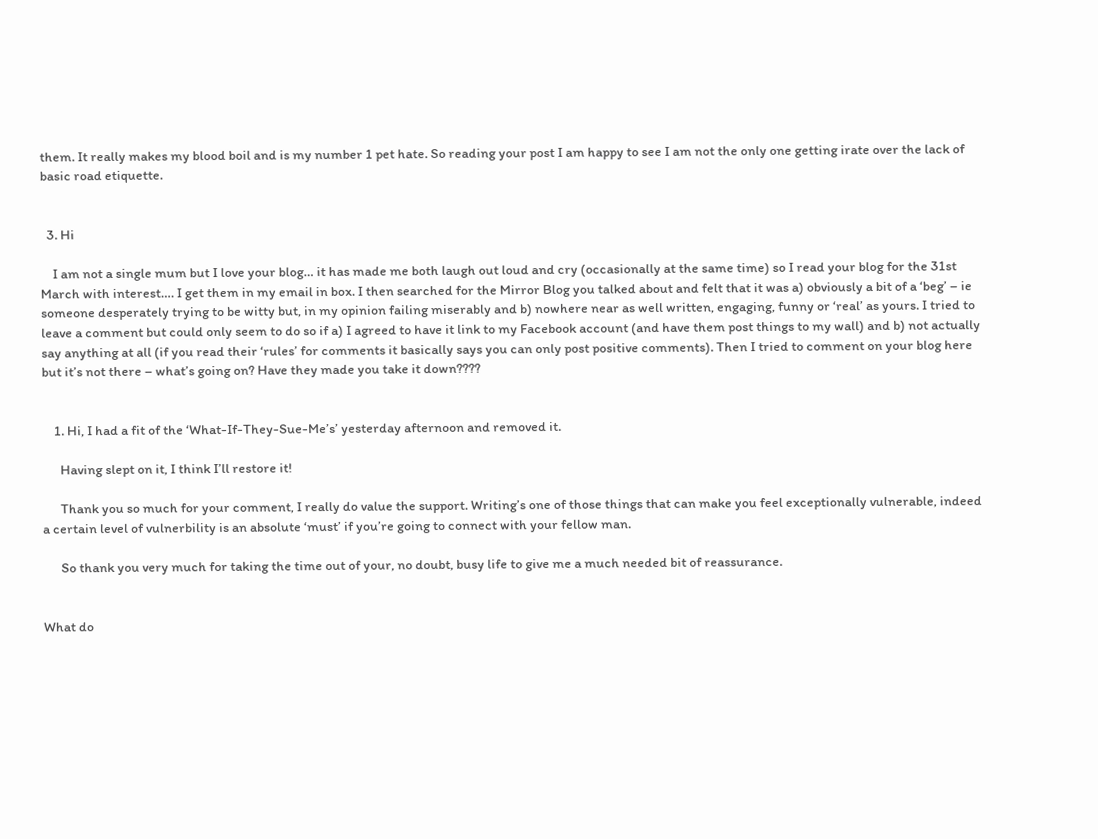them. It really makes my blood boil and is my number 1 pet hate. So reading your post I am happy to see I am not the only one getting irate over the lack of basic road etiquette.


  3. Hi

    I am not a single mum but I love your blog… it has made me both laugh out loud and cry (occasionally at the same time) so I read your blog for the 31st March with interest…. I get them in my email in box. I then searched for the Mirror Blog you talked about and felt that it was a) obviously a bit of a ‘beg’ – ie someone desperately trying to be witty but, in my opinion failing miserably and b) nowhere near as well written, engaging, funny or ‘real’ as yours. I tried to leave a comment but could only seem to do so if a) I agreed to have it link to my Facebook account (and have them post things to my wall) and b) not actually say anything at all (if you read their ‘rules’ for comments it basically says you can only post positive comments). Then I tried to comment on your blog here but it’s not there – what’s going on? Have they made you take it down????


    1. Hi, I had a fit of the ‘What-If-They-Sue-Me’s’ yesterday afternoon and removed it.

      Having slept on it, I think I’ll restore it!

      Thank you so much for your comment, I really do value the support. Writing’s one of those things that can make you feel exceptionally vulnerable, indeed a certain level of vulnerbility is an absolute ‘must’ if you’re going to connect with your fellow man.

      So thank you very much for taking the time out of your, no doubt, busy life to give me a much needed bit of reassurance.


What do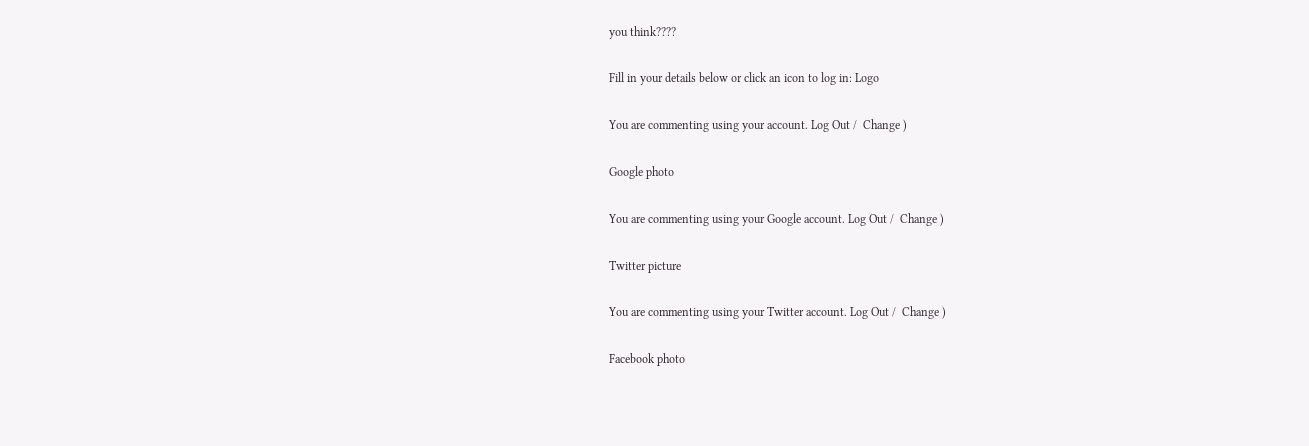you think????

Fill in your details below or click an icon to log in: Logo

You are commenting using your account. Log Out /  Change )

Google photo

You are commenting using your Google account. Log Out /  Change )

Twitter picture

You are commenting using your Twitter account. Log Out /  Change )

Facebook photo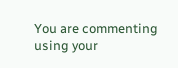You are commenting using your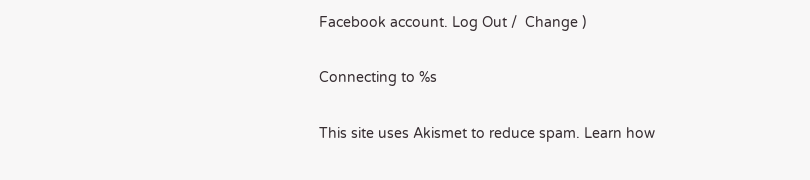Facebook account. Log Out /  Change )

Connecting to %s

This site uses Akismet to reduce spam. Learn how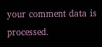your comment data is processed.